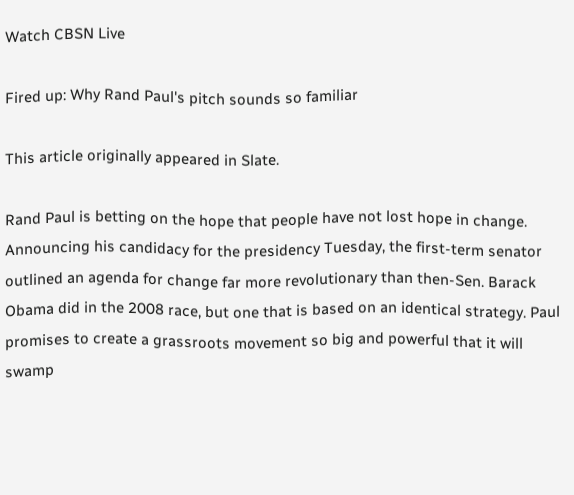Watch CBSN Live

Fired up: Why Rand Paul's pitch sounds so familiar

This article originally appeared in Slate.

Rand Paul is betting on the hope that people have not lost hope in change. Announcing his candidacy for the presidency Tuesday, the first-term senator outlined an agenda for change far more revolutionary than then-Sen. Barack Obama did in the 2008 race, but one that is based on an identical strategy. Paul promises to create a grassroots movement so big and powerful that it will swamp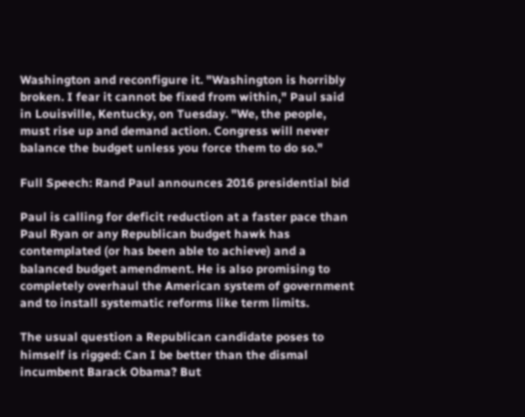Washington and reconfigure it. "Washington is horribly broken. I fear it cannot be fixed from within," Paul said in Louisville, Kentucky, on Tuesday. "We, the people, must rise up and demand action. Congress will never balance the budget unless you force them to do so."

Full Speech: Rand Paul announces 2016 presidential bid

Paul is calling for deficit reduction at a faster pace than Paul Ryan or any Republican budget hawk has contemplated (or has been able to achieve) and a balanced budget amendment. He is also promising to completely overhaul the American system of government and to install systematic reforms like term limits.

The usual question a Republican candidate poses to himself is rigged: Can I be better than the dismal incumbent Barack Obama? But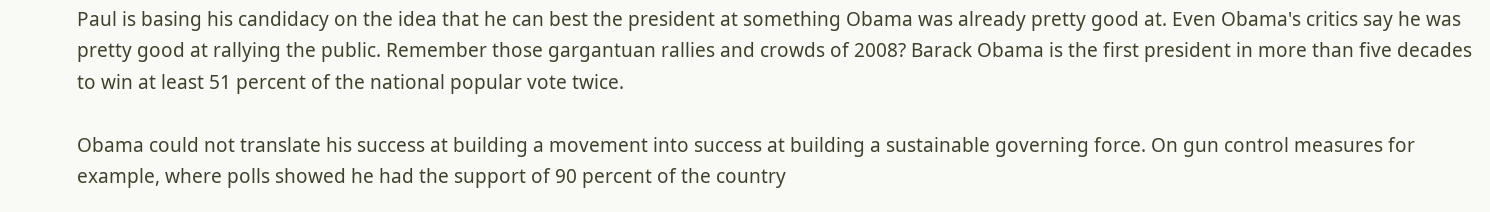Paul is basing his candidacy on the idea that he can best the president at something Obama was already pretty good at. Even Obama's critics say he was pretty good at rallying the public. Remember those gargantuan rallies and crowds of 2008? Barack Obama is the first president in more than five decades to win at least 51 percent of the national popular vote twice.

Obama could not translate his success at building a movement into success at building a sustainable governing force. On gun control measures for example, where polls showed he had the support of 90 percent of the country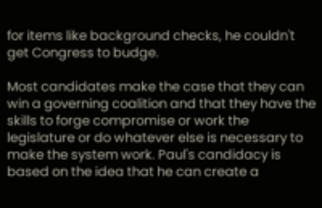for items like background checks, he couldn't get Congress to budge.

Most candidates make the case that they can win a governing coalition and that they have the skills to forge compromise or work the legislature or do whatever else is necessary to make the system work. Paul's candidacy is based on the idea that he can create a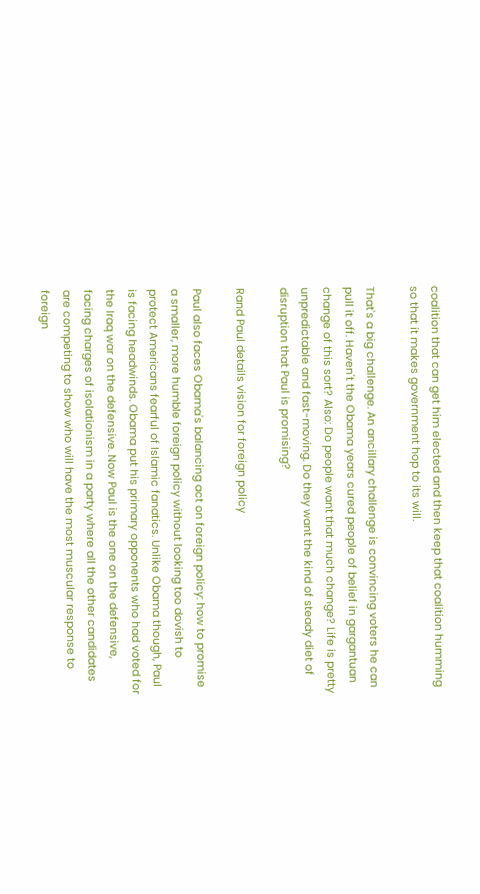coalition that can get him elected and then keep that coalition humming so that it makes government hop to its will.

That's a big challenge. An ancillary challenge is convincing voters he can pull it off. Haven't the Obama years cured people of belief in gargantuan change of this sort? Also: Do people want that much change? Life is pretty unpredictable and fast-moving. Do they want the kind of steady diet of disruption that Paul is promising?

Rand Paul details vision for foreign policy

Paul also faces Obama's balancing act on foreign policy: how to promise a smaller, more humble foreign policy without looking too dovish to protect Americans fearful of Islamic fanatics. Unlike Obama though, Paul is facing headwinds. Obama put his primary opponents who had voted for the Iraq war on the defensive. Now Paul is the one on the defensive, facing charges of isolationism in a party where all the other candidates are competing to show who will have the most muscular response to foreign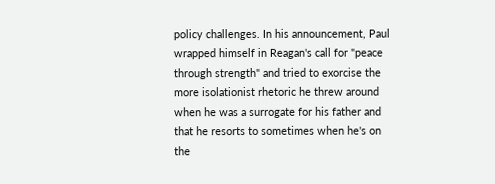policy challenges. In his announcement, Paul wrapped himself in Reagan's call for "peace through strength" and tried to exorcise the more isolationist rhetoric he threw around when he was a surrogate for his father and that he resorts to sometimes when he's on the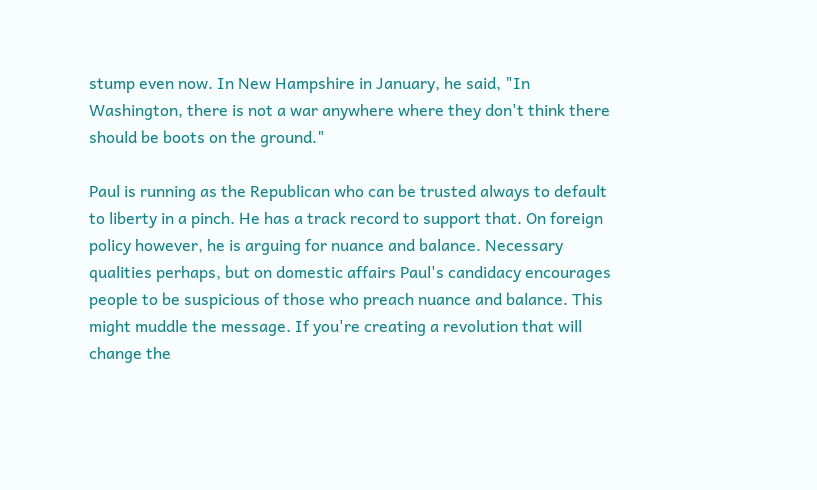stump even now. In New Hampshire in January, he said, "In Washington, there is not a war anywhere where they don't think there should be boots on the ground."

Paul is running as the Republican who can be trusted always to default to liberty in a pinch. He has a track record to support that. On foreign policy however, he is arguing for nuance and balance. Necessary qualities perhaps, but on domestic affairs Paul's candidacy encourages people to be suspicious of those who preach nuance and balance. This might muddle the message. If you're creating a revolution that will change the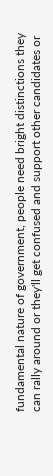fundamental nature of government, people need bright distinctions they can rally around or they'll get confused and support other candidates or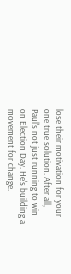lose their motivation for your one true solution. After all, Paul's not just running to win on Election Day. He's building a movement for change.